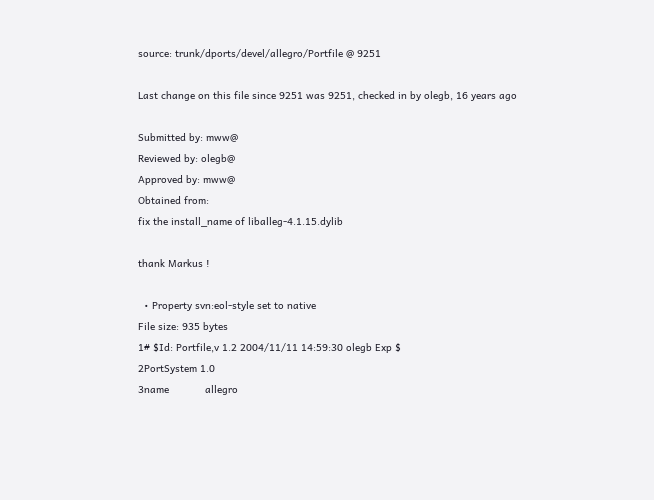source: trunk/dports/devel/allegro/Portfile @ 9251

Last change on this file since 9251 was 9251, checked in by olegb, 16 years ago

Submitted by: mww@
Reviewed by: olegb@
Approved by: mww@
Obtained from:
fix the install_name of liballeg-4.1.15.dylib

thank Markus !

  • Property svn:eol-style set to native
File size: 935 bytes
1# $Id: Portfile,v 1.2 2004/11/11 14:59:30 olegb Exp $
2PortSystem 1.0
3name            allegro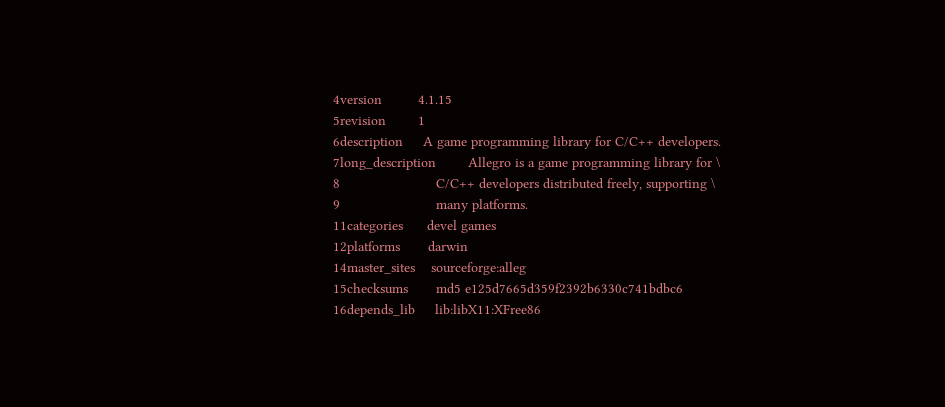4version         4.1.15
5revision        1
6description     A game programming library for C/C++ developers.
7long_description        Allegro is a game programming library for \
8                        C/C++ developers distributed freely, supporting \
9                        many platforms.
11categories      devel games
12platforms       darwin
14master_sites    sourceforge:alleg
15checksums       md5 e125d7665d359f2392b6330c741bdbc6
16depends_lib     lib:libX11:XFree86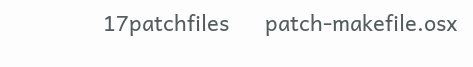17patchfiles      patch-makefile.osx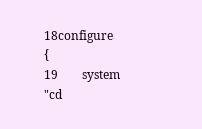18configure       {
19        system "cd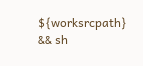${worksrcpath} && sh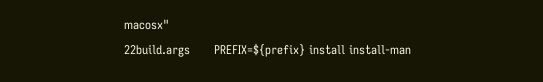macosx"
22build.args      PREFIX=${prefix} install install-man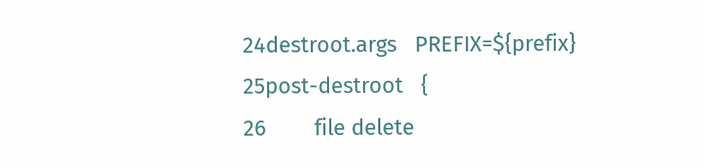24destroot.args   PREFIX=${prefix}
25post-destroot   {
26        file delete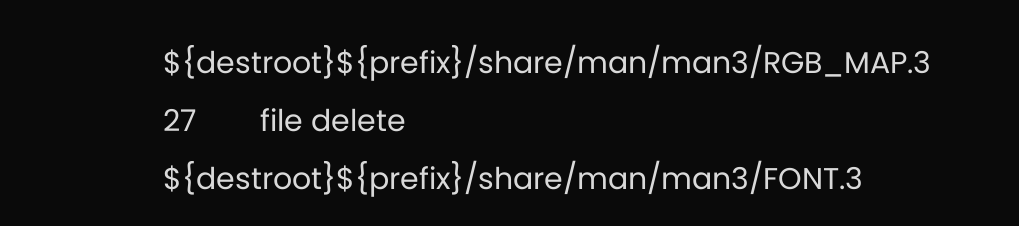${destroot}${prefix}/share/man/man3/RGB_MAP.3
27        file delete ${destroot}${prefix}/share/man/man3/FONT.3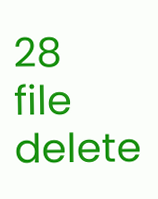28        file delete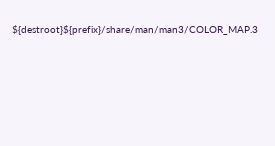${destroot}${prefix}/share/man/man3/COLOR_MAP.3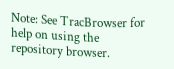Note: See TracBrowser for help on using the repository browser.